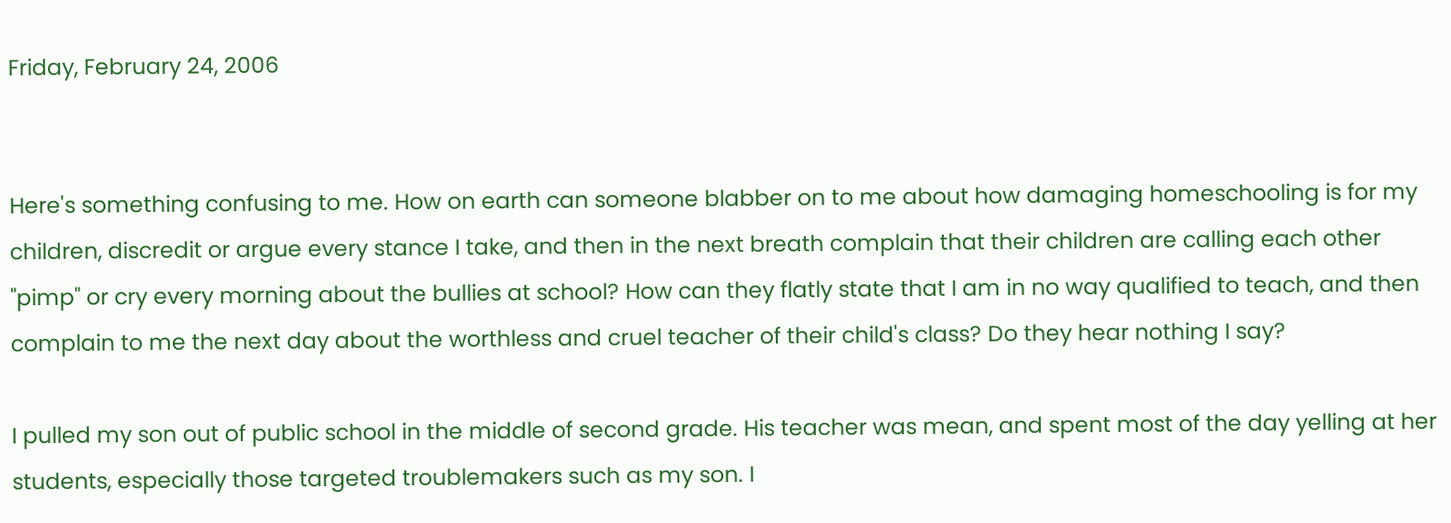Friday, February 24, 2006


Here's something confusing to me. How on earth can someone blabber on to me about how damaging homeschooling is for my children, discredit or argue every stance I take, and then in the next breath complain that their children are calling each other "pimp" or cry every morning about the bullies at school? How can they flatly state that I am in no way qualified to teach, and then complain to me the next day about the worthless and cruel teacher of their child's class? Do they hear nothing I say?

I pulled my son out of public school in the middle of second grade. His teacher was mean, and spent most of the day yelling at her students, especially those targeted troublemakers such as my son. I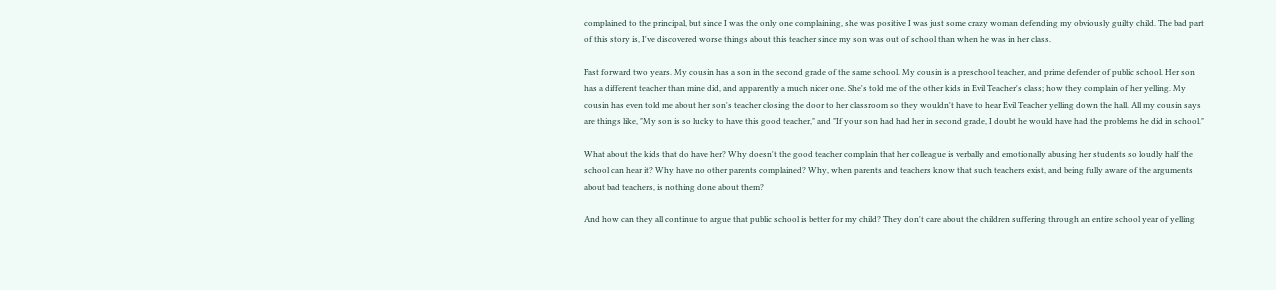complained to the principal, but since I was the only one complaining, she was positive I was just some crazy woman defending my obviously guilty child. The bad part of this story is, I've discovered worse things about this teacher since my son was out of school than when he was in her class.

Fast forward two years. My cousin has a son in the second grade of the same school. My cousin is a preschool teacher, and prime defender of public school. Her son has a different teacher than mine did, and apparently a much nicer one. She's told me of the other kids in Evil Teacher's class; how they complain of her yelling. My cousin has even told me about her son's teacher closing the door to her classroom so they wouldn't have to hear Evil Teacher yelling down the hall. All my cousin says are things like, "My son is so lucky to have this good teacher," and "If your son had had her in second grade, I doubt he would have had the problems he did in school."

What about the kids that do have her? Why doesn't the good teacher complain that her colleague is verbally and emotionally abusing her students so loudly half the school can hear it? Why have no other parents complained? Why, when parents and teachers know that such teachers exist, and being fully aware of the arguments about bad teachers, is nothing done about them?

And how can they all continue to argue that public school is better for my child? They don't care about the children suffering through an entire school year of yelling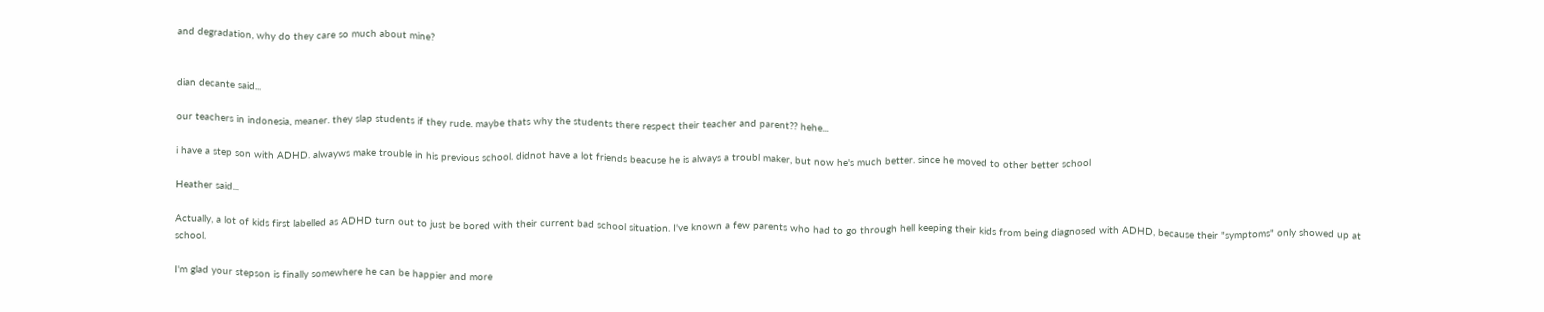and degradation, why do they care so much about mine?


dian decante said...

our teachers in indonesia, meaner. they slap students if they rude. maybe thats why the students there respect their teacher and parent?? hehe...

i have a step son with ADHD. alwayws make trouble in his previous school. didnot have a lot friends beacuse he is always a troubl maker, but now he's much better. since he moved to other better school

Heather said...

Actually, a lot of kids first labelled as ADHD turn out to just be bored with their current bad school situation. I've known a few parents who had to go through hell keeping their kids from being diagnosed with ADHD, because their "symptoms" only showed up at school.

I'm glad your stepson is finally somewhere he can be happier and more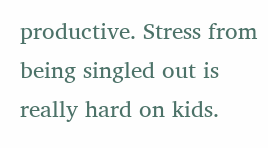productive. Stress from being singled out is really hard on kids.